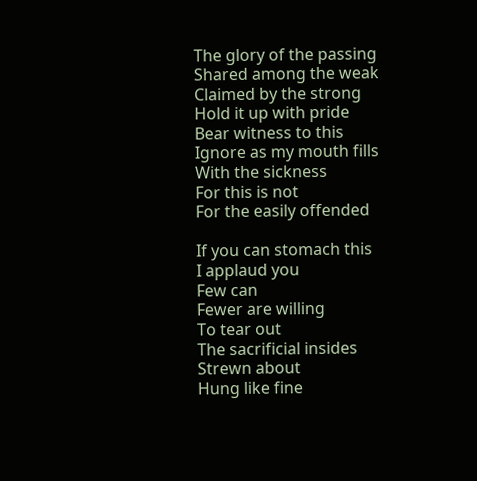The glory of the passing
Shared among the weak
Claimed by the strong
Hold it up with pride
Bear witness to this
Ignore as my mouth fills
With the sickness
For this is not
For the easily offended

If you can stomach this
I applaud you
Few can
Fewer are willing
To tear out
The sacrificial insides
Strewn about
Hung like fine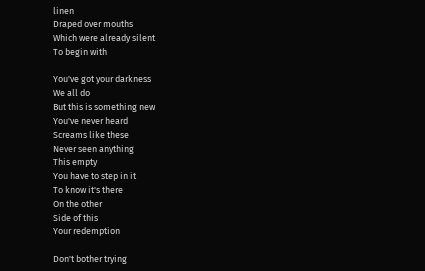linen
Draped over mouths
Which were already silent
To begin with

You've got your darkness
We all do
But this is something new
You've never heard
Screams like these
Never seen anything
This empty
You have to step in it
To know it's there
On the other
Side of this
Your redemption

Don't bother trying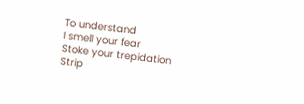To understand
I smell your fear
Stoke your trepidation
Strip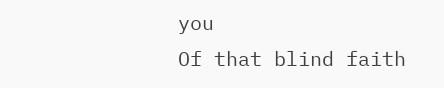you
Of that blind faith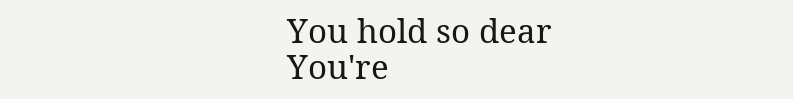You hold so dear
You're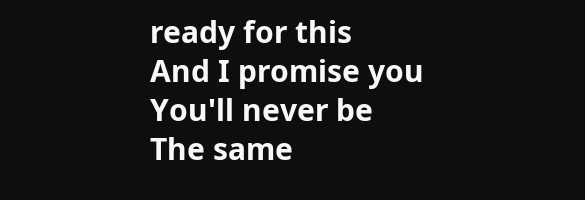ready for this
And I promise you
You'll never be
The same